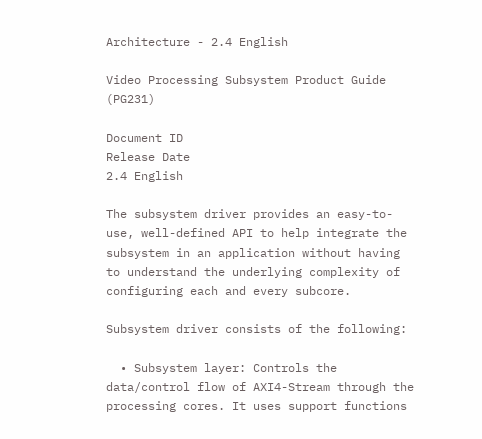Architecture - 2.4 English

Video Processing Subsystem Product Guide (PG231)

Document ID
Release Date
2.4 English

The subsystem driver provides an easy-to-use, well-defined API to help integrate the subsystem in an application without having to understand the underlying complexity of configuring each and every subcore.

Subsystem driver consists of the following:

  • Subsystem layer: Controls the data/control flow of AXI4-Stream through the processing cores. It uses support functions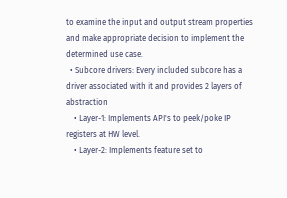to examine the input and output stream properties and make appropriate decision to implement the determined use case.
  • Subcore drivers: Every included subcore has a driver associated with it and provides 2 layers of abstraction
    • Layer-1: Implements API's to peek/poke IP registers at HW level.
    • Layer-2: Implements feature set to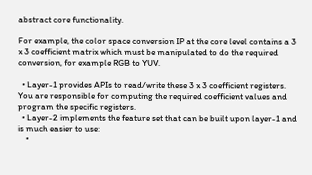abstract core functionality.

For example, the color space conversion IP at the core level contains a 3 x 3 coefficient matrix which must be manipulated to do the required conversion, for example RGB to YUV.

  • Layer-1 provides APIs to read/write these 3 x 3 coefficient registers. You are responsible for computing the required coefficient values and program the specific registers.
  • Layer-2 implements the feature set that can be built upon layer-1 and is much easier to use:
    •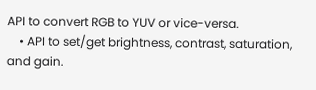API to convert RGB to YUV or vice-versa.
    • API to set/get brightness, contrast, saturation, and gain.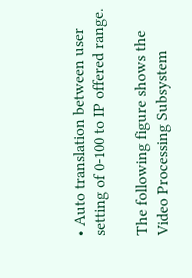• Auto translation between user setting of 0-100 to IP offered range.

The following figure shows the Video Processing Subsystem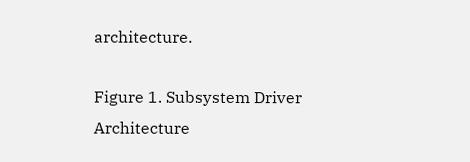architecture.

Figure 1. Subsystem Driver Architecture